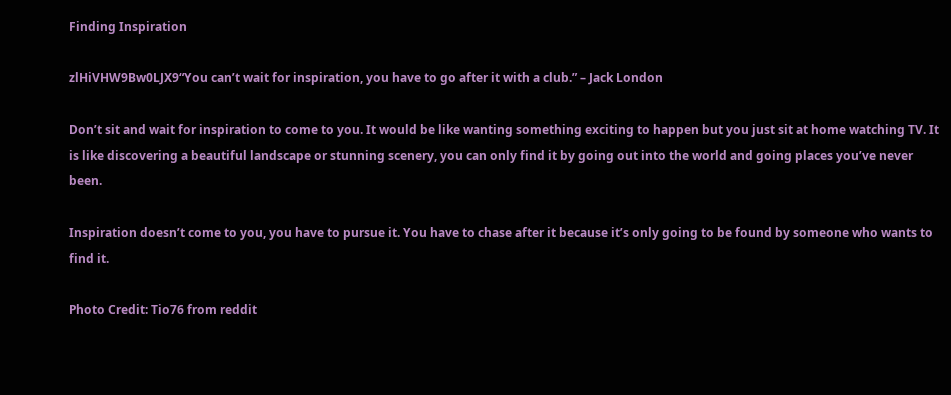Finding Inspiration

zlHiVHW9Bw0LJX9“You can’t wait for inspiration, you have to go after it with a club.” – Jack London

Don’t sit and wait for inspiration to come to you. It would be like wanting something exciting to happen but you just sit at home watching TV. It is like discovering a beautiful landscape or stunning scenery, you can only find it by going out into the world and going places you’ve never been.

Inspiration doesn’t come to you, you have to pursue it. You have to chase after it because it’s only going to be found by someone who wants to find it.

Photo Credit: Tio76 from reddit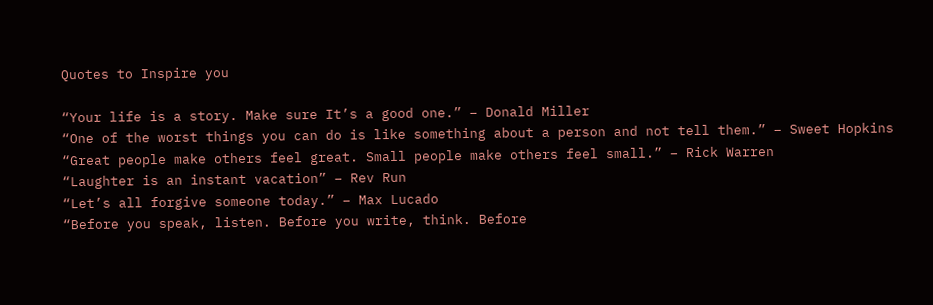Quotes to Inspire you

“Your life is a story. Make sure It’s a good one.” – Donald Miller
“One of the worst things you can do is like something about a person and not tell them.” – Sweet Hopkins
“Great people make others feel great. Small people make others feel small.” – Rick Warren
“Laughter is an instant vacation” – Rev Run
“Let’s all forgive someone today.” – Max Lucado
“Before you speak, listen. Before you write, think. Before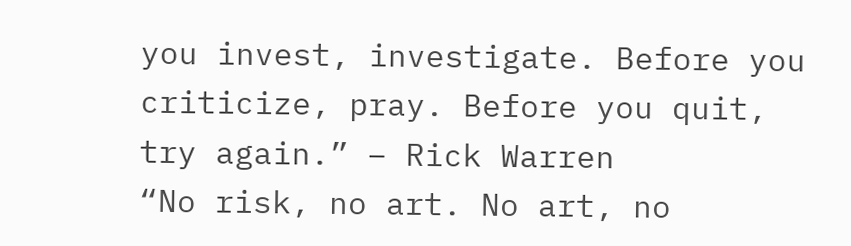you invest, investigate. Before you criticize, pray. Before you quit, try again.” – Rick Warren
“No risk, no art. No art, no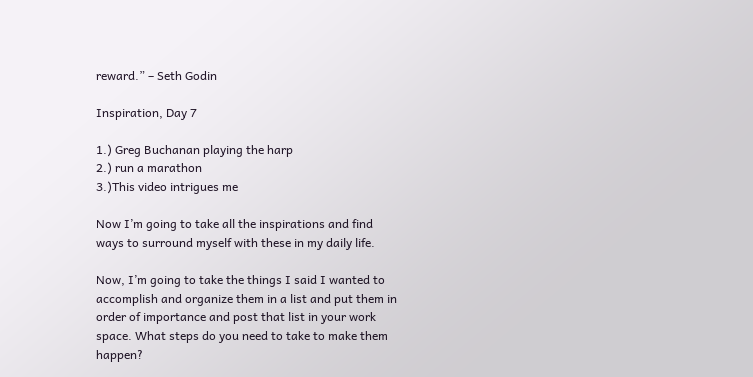reward.” – Seth Godin

Inspiration, Day 7

1.) Greg Buchanan playing the harp
2.) run a marathon
3.)This video intrigues me

Now I’m going to take all the inspirations and find ways to surround myself with these in my daily life.

Now, I’m going to take the things I said I wanted to accomplish and organize them in a list and put them in order of importance and post that list in your work space. What steps do you need to take to make them happen?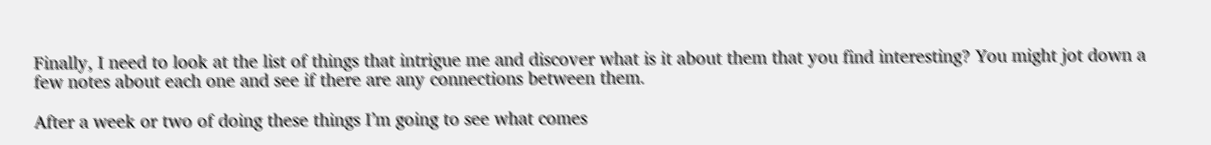Finally, I need to look at the list of things that intrigue me and discover what is it about them that you find interesting? You might jot down a few notes about each one and see if there are any connections between them.

After a week or two of doing these things I’m going to see what comes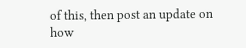of this, then post an update on how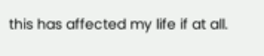this has affected my life if at all.